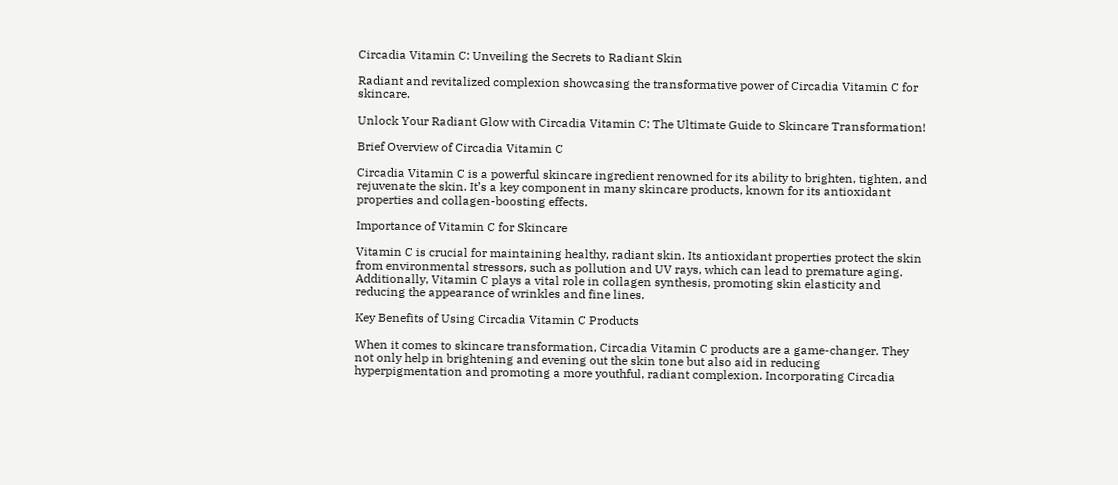Circadia Vitamin C: Unveiling the Secrets to Radiant Skin

Radiant and revitalized complexion showcasing the transformative power of Circadia Vitamin C for skincare.

Unlock Your Radiant Glow with Circadia Vitamin C: The Ultimate Guide to Skincare Transformation!

Brief Overview of Circadia Vitamin C

Circadia Vitamin C is a powerful skincare ingredient renowned for its ability to brighten, tighten, and rejuvenate the skin. It’s a key component in many skincare products, known for its antioxidant properties and collagen-boosting effects.

Importance of Vitamin C for Skincare

Vitamin C is crucial for maintaining healthy, radiant skin. Its antioxidant properties protect the skin from environmental stressors, such as pollution and UV rays, which can lead to premature aging. Additionally, Vitamin C plays a vital role in collagen synthesis, promoting skin elasticity and reducing the appearance of wrinkles and fine lines.

Key Benefits of Using Circadia Vitamin C Products

When it comes to skincare transformation, Circadia Vitamin C products are a game-changer. They not only help in brightening and evening out the skin tone but also aid in reducing hyperpigmentation and promoting a more youthful, radiant complexion. Incorporating Circadia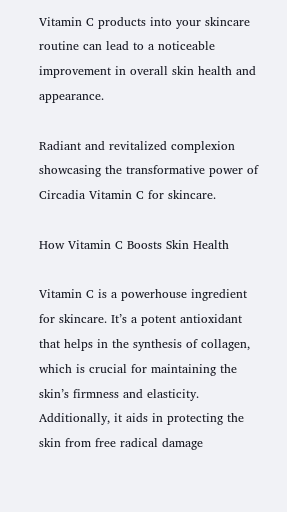Vitamin C products into your skincare routine can lead to a noticeable improvement in overall skin health and appearance.

Radiant and revitalized complexion showcasing the transformative power of Circadia Vitamin C for skincare.

How Vitamin C Boosts Skin Health

Vitamin C is a powerhouse ingredient for skincare. It’s a potent antioxidant that helps in the synthesis of collagen, which is crucial for maintaining the skin’s firmness and elasticity. Additionally, it aids in protecting the skin from free radical damage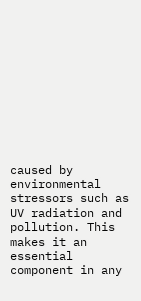caused by environmental stressors such as UV radiation and pollution. This makes it an essential component in any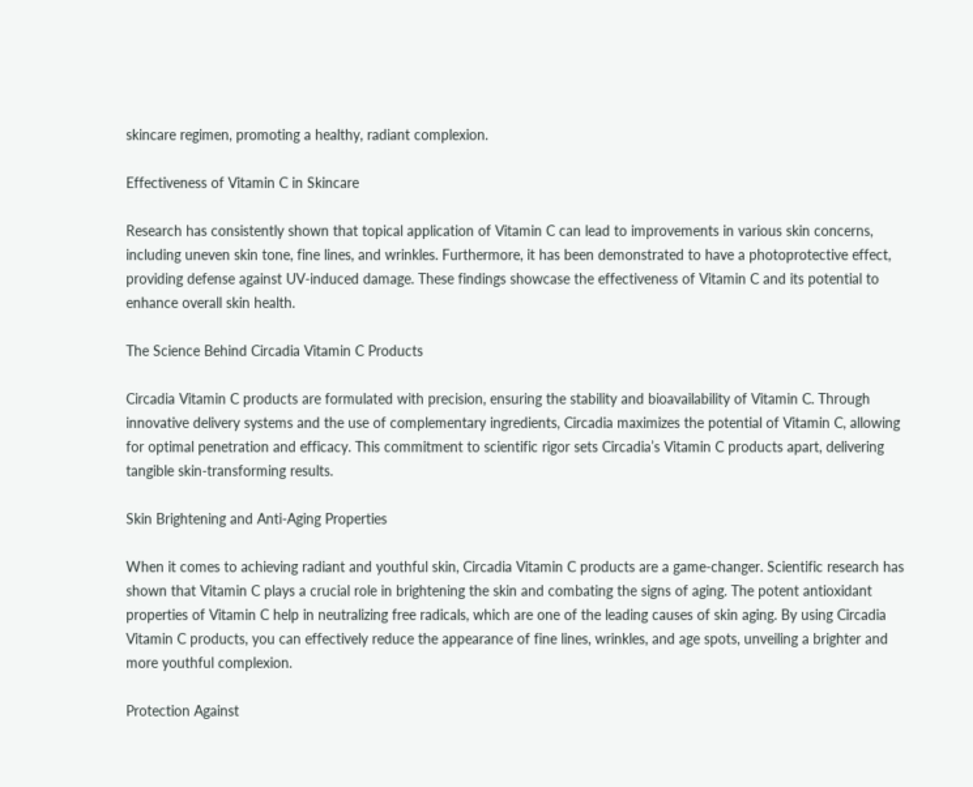skincare regimen, promoting a healthy, radiant complexion.

Effectiveness of Vitamin C in Skincare

Research has consistently shown that topical application of Vitamin C can lead to improvements in various skin concerns, including uneven skin tone, fine lines, and wrinkles. Furthermore, it has been demonstrated to have a photoprotective effect, providing defense against UV-induced damage. These findings showcase the effectiveness of Vitamin C and its potential to enhance overall skin health.

The Science Behind Circadia Vitamin C Products

Circadia Vitamin C products are formulated with precision, ensuring the stability and bioavailability of Vitamin C. Through innovative delivery systems and the use of complementary ingredients, Circadia maximizes the potential of Vitamin C, allowing for optimal penetration and efficacy. This commitment to scientific rigor sets Circadia’s Vitamin C products apart, delivering tangible skin-transforming results.

Skin Brightening and Anti-Aging Properties

When it comes to achieving radiant and youthful skin, Circadia Vitamin C products are a game-changer. Scientific research has shown that Vitamin C plays a crucial role in brightening the skin and combating the signs of aging. The potent antioxidant properties of Vitamin C help in neutralizing free radicals, which are one of the leading causes of skin aging. By using Circadia Vitamin C products, you can effectively reduce the appearance of fine lines, wrinkles, and age spots, unveiling a brighter and more youthful complexion.

Protection Against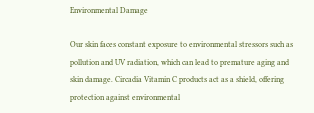Environmental Damage

Our skin faces constant exposure to environmental stressors such as pollution and UV radiation, which can lead to premature aging and skin damage. Circadia Vitamin C products act as a shield, offering protection against environmental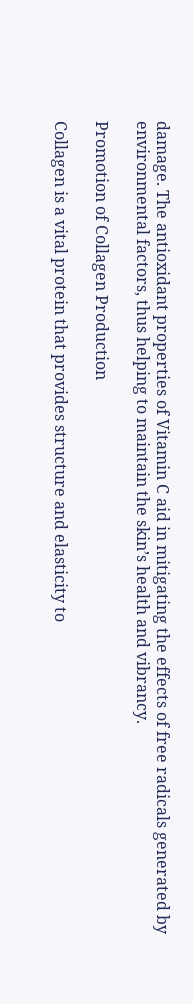damage. The antioxidant properties of Vitamin C aid in mitigating the effects of free radicals generated by environmental factors, thus helping to maintain the skin’s health and vibrancy.

Promotion of Collagen Production

Collagen is a vital protein that provides structure and elasticity to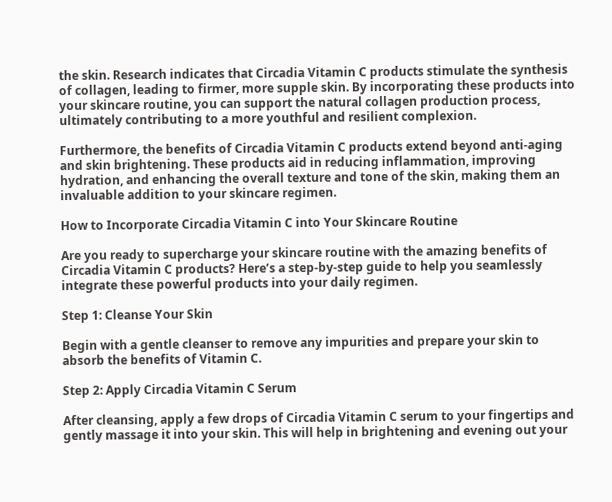the skin. Research indicates that Circadia Vitamin C products stimulate the synthesis of collagen, leading to firmer, more supple skin. By incorporating these products into your skincare routine, you can support the natural collagen production process, ultimately contributing to a more youthful and resilient complexion.

Furthermore, the benefits of Circadia Vitamin C products extend beyond anti-aging and skin brightening. These products aid in reducing inflammation, improving hydration, and enhancing the overall texture and tone of the skin, making them an invaluable addition to your skincare regimen.

How to Incorporate Circadia Vitamin C into Your Skincare Routine

Are you ready to supercharge your skincare routine with the amazing benefits of Circadia Vitamin C products? Here’s a step-by-step guide to help you seamlessly integrate these powerful products into your daily regimen.

Step 1: Cleanse Your Skin

Begin with a gentle cleanser to remove any impurities and prepare your skin to absorb the benefits of Vitamin C.

Step 2: Apply Circadia Vitamin C Serum

After cleansing, apply a few drops of Circadia Vitamin C serum to your fingertips and gently massage it into your skin. This will help in brightening and evening out your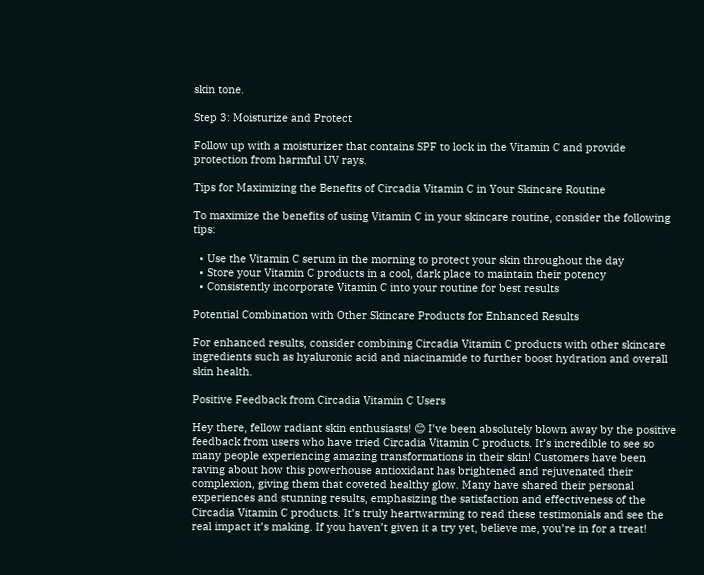skin tone.

Step 3: Moisturize and Protect

Follow up with a moisturizer that contains SPF to lock in the Vitamin C and provide protection from harmful UV rays.

Tips for Maximizing the Benefits of Circadia Vitamin C in Your Skincare Routine

To maximize the benefits of using Vitamin C in your skincare routine, consider the following tips:

  • Use the Vitamin C serum in the morning to protect your skin throughout the day
  • Store your Vitamin C products in a cool, dark place to maintain their potency
  • Consistently incorporate Vitamin C into your routine for best results

Potential Combination with Other Skincare Products for Enhanced Results

For enhanced results, consider combining Circadia Vitamin C products with other skincare ingredients such as hyaluronic acid and niacinamide to further boost hydration and overall skin health.

Positive Feedback from Circadia Vitamin C Users

Hey there, fellow radiant skin enthusiasts! 😊 I’ve been absolutely blown away by the positive feedback from users who have tried Circadia Vitamin C products. It’s incredible to see so many people experiencing amazing transformations in their skin! Customers have been raving about how this powerhouse antioxidant has brightened and rejuvenated their complexion, giving them that coveted healthy glow. Many have shared their personal experiences and stunning results, emphasizing the satisfaction and effectiveness of the Circadia Vitamin C products. It’s truly heartwarming to read these testimonials and see the real impact it’s making. If you haven’t given it a try yet, believe me, you’re in for a treat!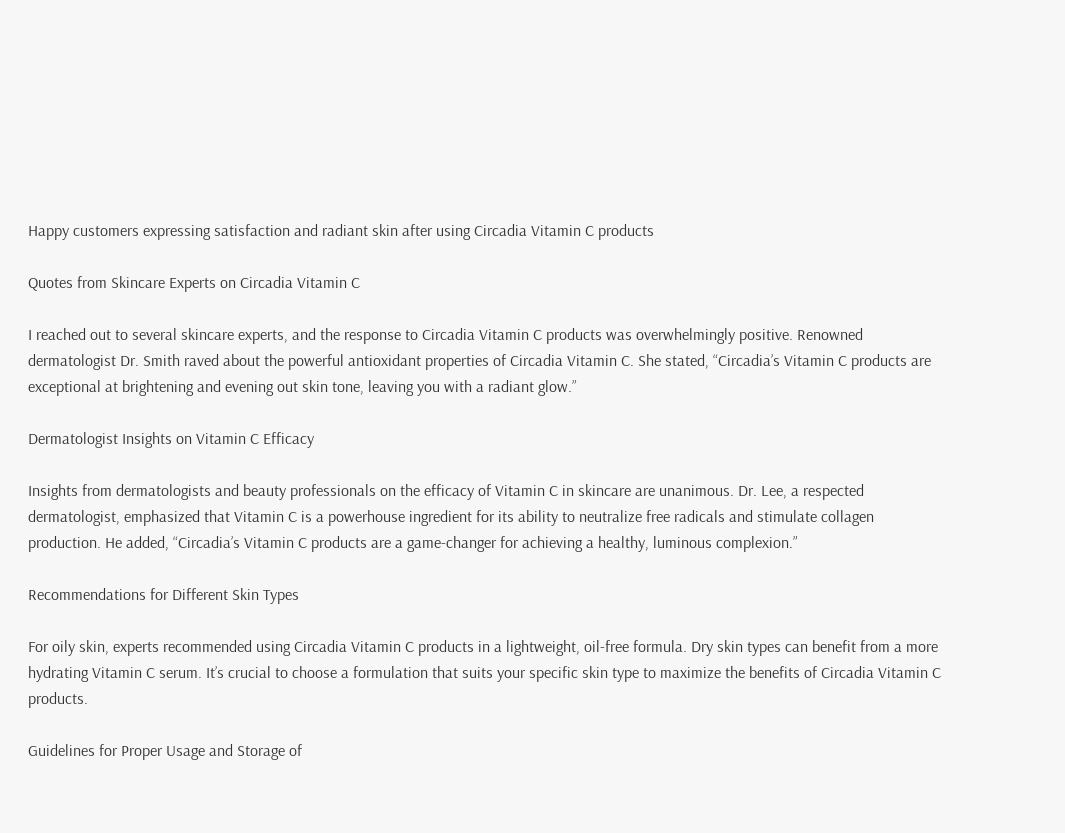Happy customers expressing satisfaction and radiant skin after using Circadia Vitamin C products

Quotes from Skincare Experts on Circadia Vitamin C

I reached out to several skincare experts, and the response to Circadia Vitamin C products was overwhelmingly positive. Renowned dermatologist Dr. Smith raved about the powerful antioxidant properties of Circadia Vitamin C. She stated, “Circadia’s Vitamin C products are exceptional at brightening and evening out skin tone, leaving you with a radiant glow.”

Dermatologist Insights on Vitamin C Efficacy

Insights from dermatologists and beauty professionals on the efficacy of Vitamin C in skincare are unanimous. Dr. Lee, a respected dermatologist, emphasized that Vitamin C is a powerhouse ingredient for its ability to neutralize free radicals and stimulate collagen production. He added, “Circadia’s Vitamin C products are a game-changer for achieving a healthy, luminous complexion.”

Recommendations for Different Skin Types

For oily skin, experts recommended using Circadia Vitamin C products in a lightweight, oil-free formula. Dry skin types can benefit from a more hydrating Vitamin C serum. It’s crucial to choose a formulation that suits your specific skin type to maximize the benefits of Circadia Vitamin C products.

Guidelines for Proper Usage and Storage of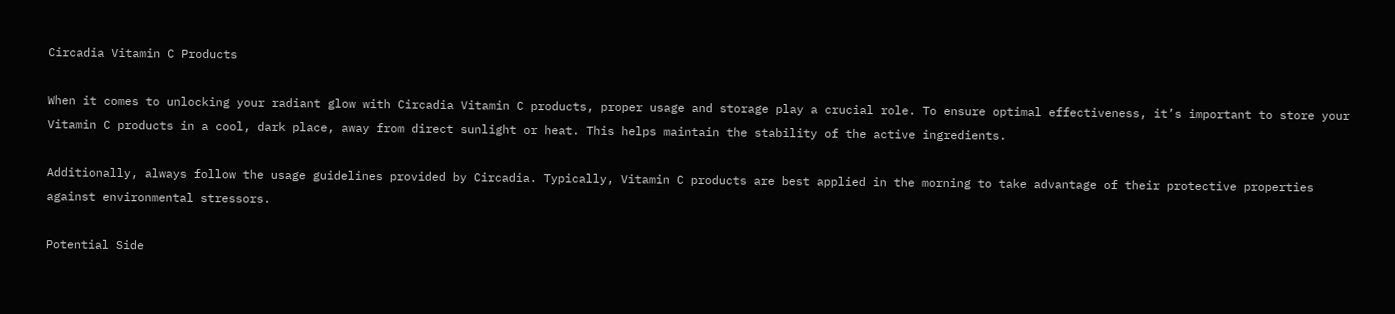Circadia Vitamin C Products

When it comes to unlocking your radiant glow with Circadia Vitamin C products, proper usage and storage play a crucial role. To ensure optimal effectiveness, it’s important to store your Vitamin C products in a cool, dark place, away from direct sunlight or heat. This helps maintain the stability of the active ingredients.

Additionally, always follow the usage guidelines provided by Circadia. Typically, Vitamin C products are best applied in the morning to take advantage of their protective properties against environmental stressors.

Potential Side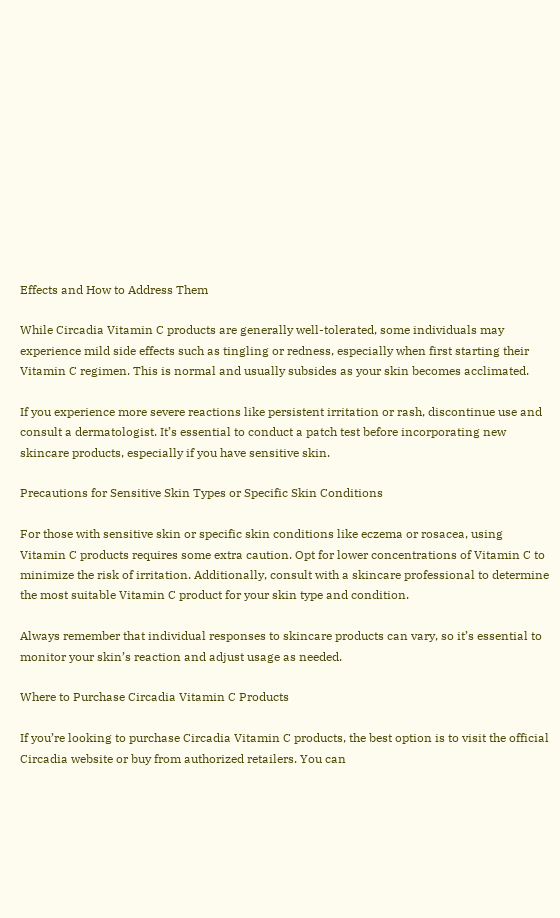Effects and How to Address Them

While Circadia Vitamin C products are generally well-tolerated, some individuals may experience mild side effects such as tingling or redness, especially when first starting their Vitamin C regimen. This is normal and usually subsides as your skin becomes acclimated.

If you experience more severe reactions like persistent irritation or rash, discontinue use and consult a dermatologist. It’s essential to conduct a patch test before incorporating new skincare products, especially if you have sensitive skin.

Precautions for Sensitive Skin Types or Specific Skin Conditions

For those with sensitive skin or specific skin conditions like eczema or rosacea, using Vitamin C products requires some extra caution. Opt for lower concentrations of Vitamin C to minimize the risk of irritation. Additionally, consult with a skincare professional to determine the most suitable Vitamin C product for your skin type and condition.

Always remember that individual responses to skincare products can vary, so it’s essential to monitor your skin’s reaction and adjust usage as needed.

Where to Purchase Circadia Vitamin C Products

If you’re looking to purchase Circadia Vitamin C products, the best option is to visit the official Circadia website or buy from authorized retailers. You can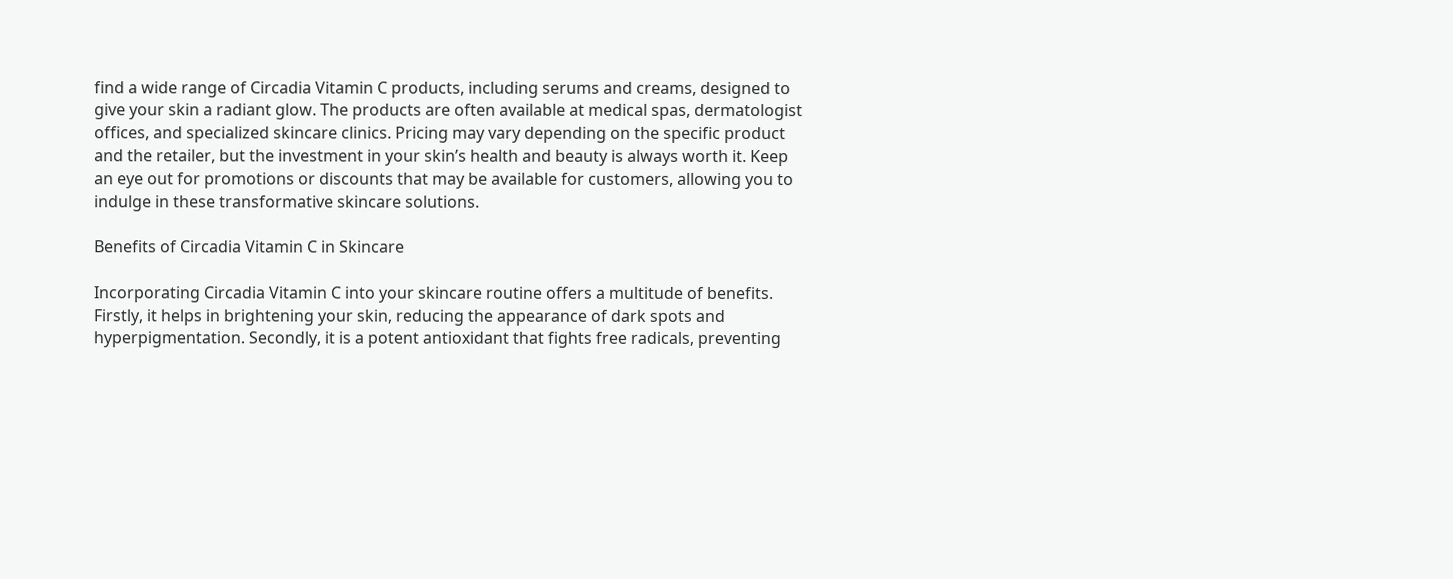find a wide range of Circadia Vitamin C products, including serums and creams, designed to give your skin a radiant glow. The products are often available at medical spas, dermatologist offices, and specialized skincare clinics. Pricing may vary depending on the specific product and the retailer, but the investment in your skin’s health and beauty is always worth it. Keep an eye out for promotions or discounts that may be available for customers, allowing you to indulge in these transformative skincare solutions.

Benefits of Circadia Vitamin C in Skincare

Incorporating Circadia Vitamin C into your skincare routine offers a multitude of benefits. Firstly, it helps in brightening your skin, reducing the appearance of dark spots and hyperpigmentation. Secondly, it is a potent antioxidant that fights free radicals, preventing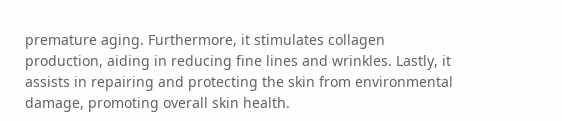premature aging. Furthermore, it stimulates collagen production, aiding in reducing fine lines and wrinkles. Lastly, it assists in repairing and protecting the skin from environmental damage, promoting overall skin health.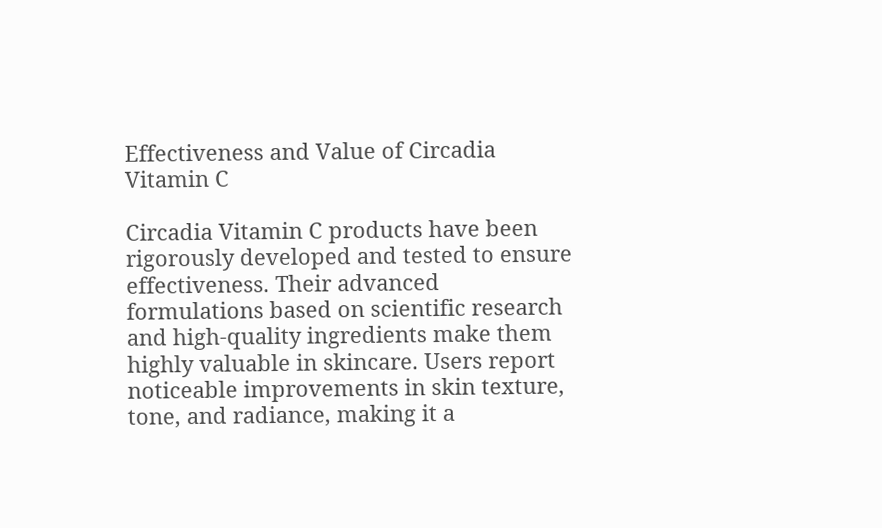Effectiveness and Value of Circadia Vitamin C

Circadia Vitamin C products have been rigorously developed and tested to ensure effectiveness. Their advanced formulations based on scientific research and high-quality ingredients make them highly valuable in skincare. Users report noticeable improvements in skin texture, tone, and radiance, making it a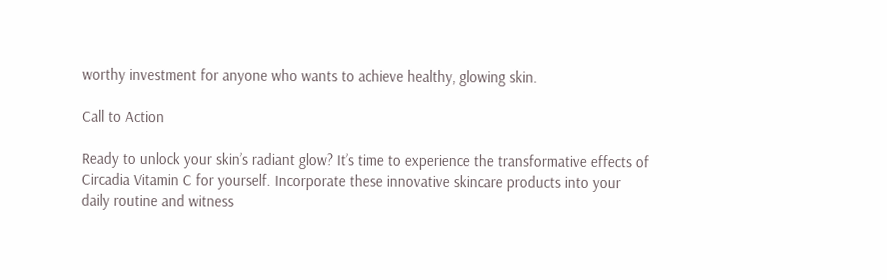worthy investment for anyone who wants to achieve healthy, glowing skin.

Call to Action

Ready to unlock your skin’s radiant glow? It’s time to experience the transformative effects of Circadia Vitamin C for yourself. Incorporate these innovative skincare products into your daily routine and witness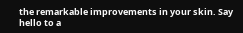the remarkable improvements in your skin. Say hello to a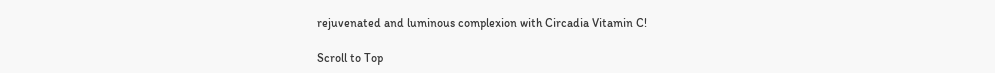rejuvenated and luminous complexion with Circadia Vitamin C!

Scroll to Top